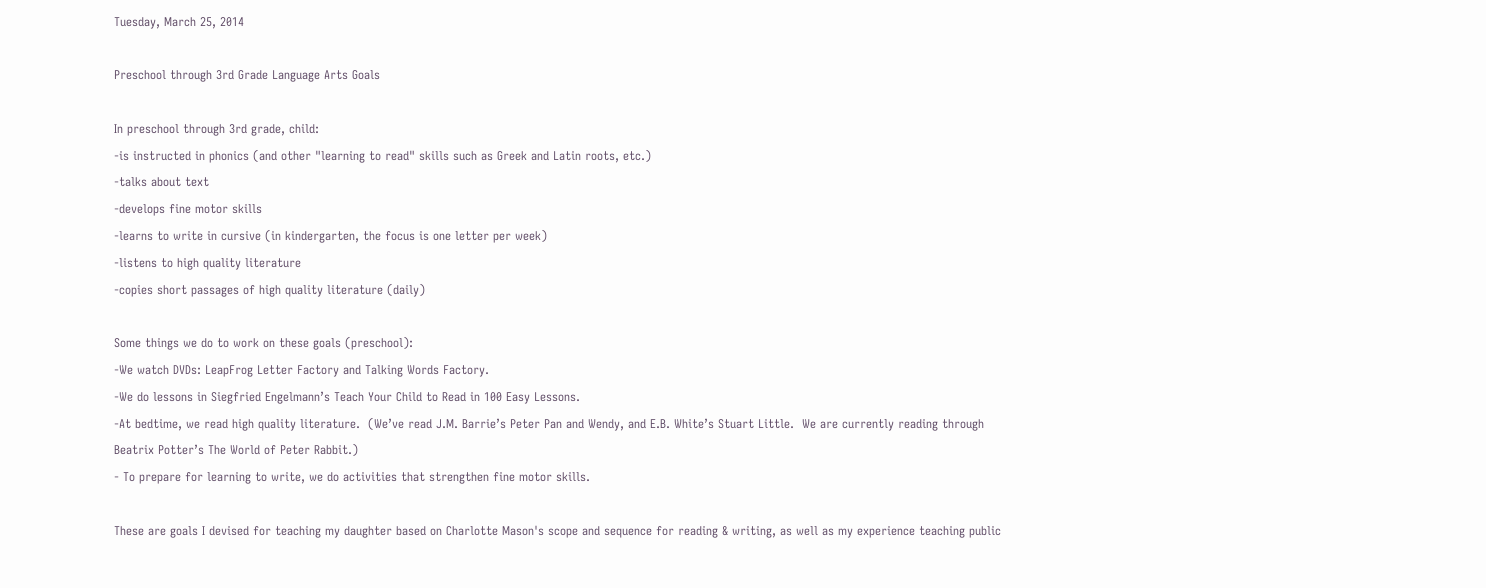Tuesday, March 25, 2014

Preschool through 3rd Grade Language Arts Goals

In preschool through 3rd grade, child:
-is instructed in phonics (and other "learning to read" skills such as Greek and Latin roots, etc.)
-talks about text
-develops fine motor skills
-learns to write in cursive (in kindergarten, the focus is one letter per week)
-listens to high quality literature
-copies short passages of high quality literature (daily)

Some things we do to work on these goals (preschool):
-We watch DVDs: LeapFrog Letter Factory and Talking Words Factory.
-We do lessons in Siegfried Engelmann’s Teach Your Child to Read in 100 Easy Lessons.
-At bedtime, we read high quality literature.  (We’ve read J.M. Barrie’s Peter Pan and Wendy, and E.B. White’s Stuart Little.  We are currently reading through Beatrix Potter’s The World of Peter Rabbit.)
- To prepare for learning to write, we do activities that strengthen fine motor skills.

These are goals I devised for teaching my daughter based on Charlotte Mason's scope and sequence for reading & writing, as well as my experience teaching public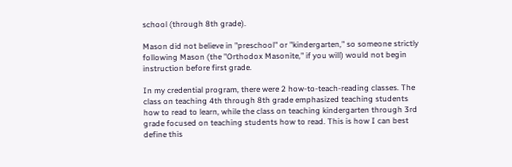school (through 8th grade).

Mason did not believe in "preschool" or "kindergarten," so someone strictly following Mason (the "Orthodox Masonite," if you will) would not begin instruction before first grade.

In my credential program, there were 2 how-to-teach-reading classes. The class on teaching 4th through 8th grade emphasized teaching students how to read to learn, while the class on teaching kindergarten through 3rd grade focused on teaching students how to read. This is how I can best define this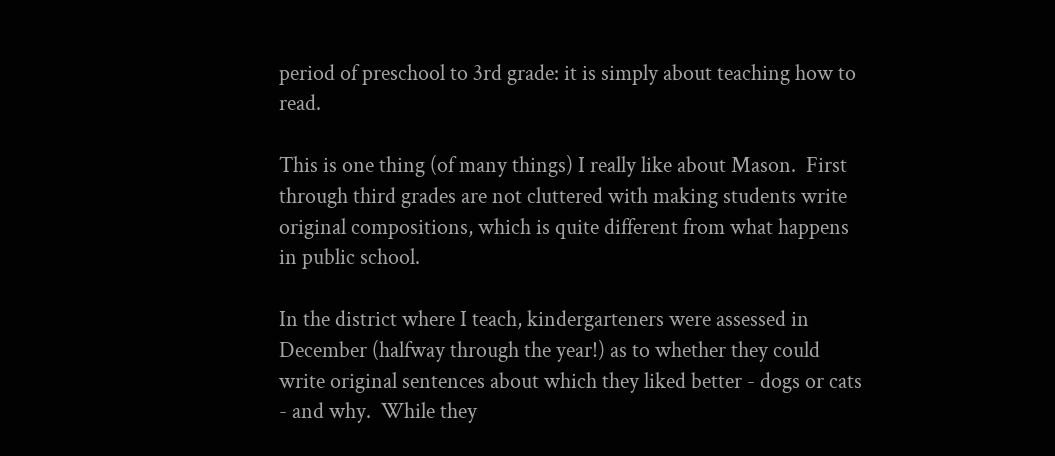period of preschool to 3rd grade: it is simply about teaching how to read.

This is one thing (of many things) I really like about Mason.  First through third grades are not cluttered with making students write original compositions, which is quite different from what happens in public school.

In the district where I teach, kindergarteners were assessed in December (halfway through the year!) as to whether they could write original sentences about which they liked better - dogs or cats - and why.  While they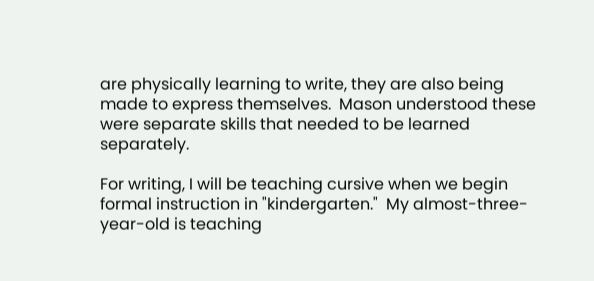are physically learning to write, they are also being made to express themselves.  Mason understood these were separate skills that needed to be learned separately.

For writing, I will be teaching cursive when we begin formal instruction in "kindergarten."  My almost-three-year-old is teaching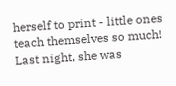herself to print - little ones teach themselves so much!  Last night, she was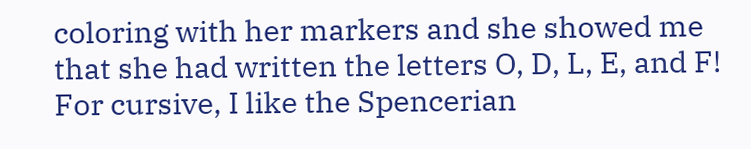coloring with her markers and she showed me that she had written the letters O, D, L, E, and F!  For cursive, I like the Spencerian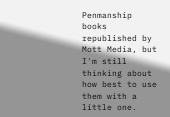Penmanship books republished by Mott Media, but I'm still thinking about how best to use them with a little one.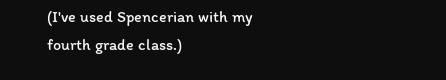(I've used Spencerian with my fourth grade class.)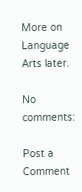More on Language Arts later.

No comments:

Post a Comment